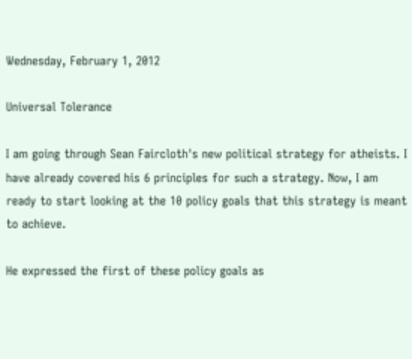Wednesday, February 1, 2012

Universal Tolerance

I am going through Sean Faircloth's new political strategy for atheists. I have already covered his 6 principles for such a strategy. Now, I am ready to start looking at the 10 policy goals that this strategy is meant to achieve.

He expressed the first of these policy goals as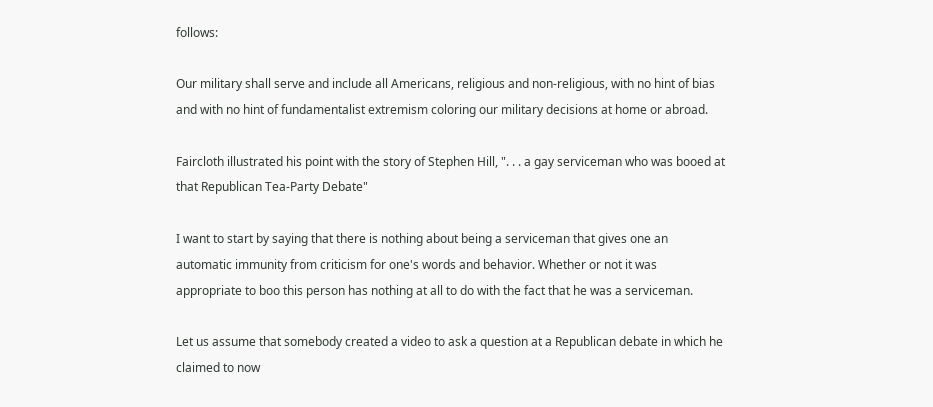follows:

Our military shall serve and include all Americans, religious and non-religious, with no hint of bias and with no hint of fundamentalist extremism coloring our military decisions at home or abroad.

Faircloth illustrated his point with the story of Stephen Hill, ". . . a gay serviceman who was booed at that Republican Tea-Party Debate"

I want to start by saying that there is nothing about being a serviceman that gives one an automatic immunity from criticism for one's words and behavior. Whether or not it was appropriate to boo this person has nothing at all to do with the fact that he was a serviceman.

Let us assume that somebody created a video to ask a question at a Republican debate in which he claimed to now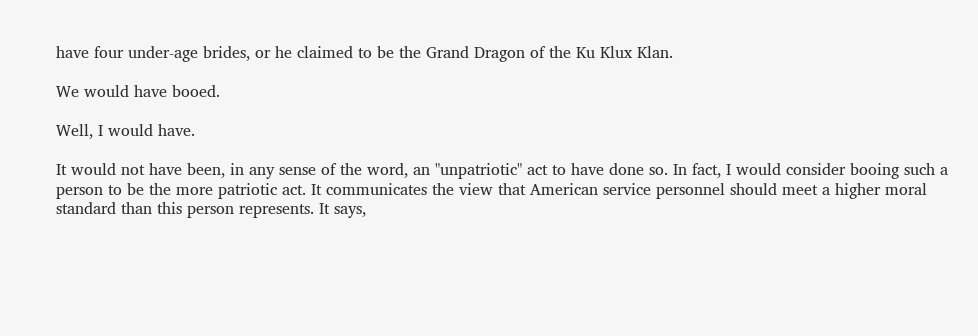have four under-age brides, or he claimed to be the Grand Dragon of the Ku Klux Klan.

We would have booed.

Well, I would have.

It would not have been, in any sense of the word, an "unpatriotic" act to have done so. In fact, I would consider booing such a person to be the more patriotic act. It communicates the view that American service personnel should meet a higher moral standard than this person represents. It says,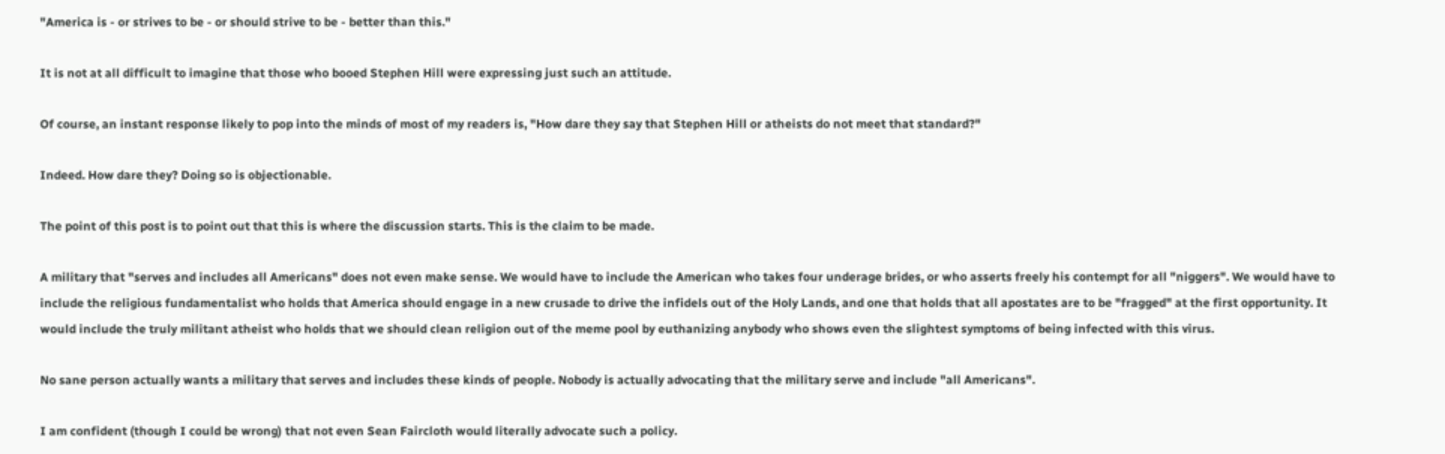"America is - or strives to be - or should strive to be - better than this."

It is not at all difficult to imagine that those who booed Stephen Hill were expressing just such an attitude.

Of course, an instant response likely to pop into the minds of most of my readers is, "How dare they say that Stephen Hill or atheists do not meet that standard?"

Indeed. How dare they? Doing so is objectionable.

The point of this post is to point out that this is where the discussion starts. This is the claim to be made.

A military that "serves and includes all Americans" does not even make sense. We would have to include the American who takes four underage brides, or who asserts freely his contempt for all "niggers". We would have to include the religious fundamentalist who holds that America should engage in a new crusade to drive the infidels out of the Holy Lands, and one that holds that all apostates are to be "fragged" at the first opportunity. It would include the truly militant atheist who holds that we should clean religion out of the meme pool by euthanizing anybody who shows even the slightest symptoms of being infected with this virus.

No sane person actually wants a military that serves and includes these kinds of people. Nobody is actually advocating that the military serve and include "all Americans".

I am confident (though I could be wrong) that not even Sean Faircloth would literally advocate such a policy.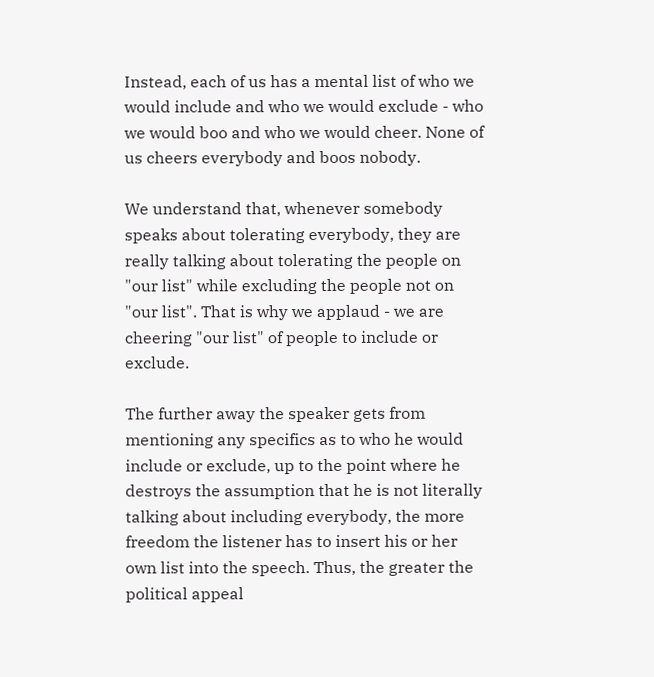Instead, each of us has a mental list of who we would include and who we would exclude - who we would boo and who we would cheer. None of us cheers everybody and boos nobody.

We understand that, whenever somebody speaks about tolerating everybody, they are really talking about tolerating the people on "our list" while excluding the people not on "our list". That is why we applaud - we are cheering "our list" of people to include or exclude.

The further away the speaker gets from mentioning any specifics as to who he would include or exclude, up to the point where he destroys the assumption that he is not literally talking about including everybody, the more freedom the listener has to insert his or her own list into the speech. Thus, the greater the political appeal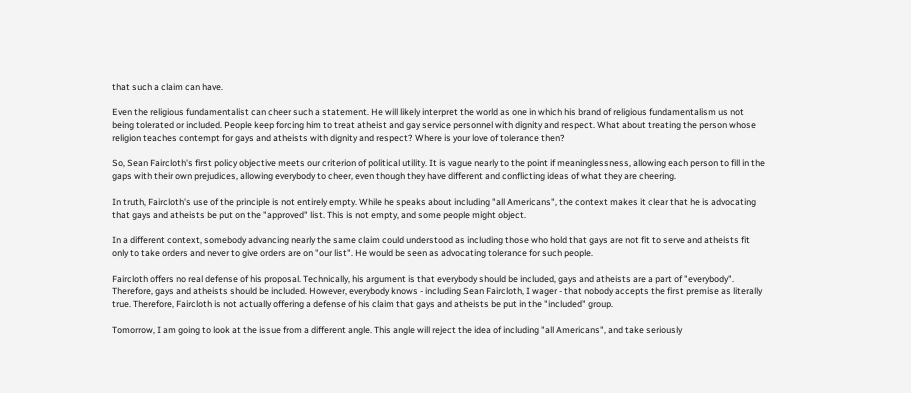that such a claim can have.

Even the religious fundamentalist can cheer such a statement. He will likely interpret the world as one in which his brand of religious fundamentalism us not being tolerated or included. People keep forcing him to treat atheist and gay service personnel with dignity and respect. What about treating the person whose religion teaches contempt for gays and atheists with dignity and respect? Where is your love of tolerance then?

So, Sean Faircloth's first policy objective meets our criterion of political utility. It is vague nearly to the point if meaninglessness, allowing each person to fill in the gaps with their own prejudices, allowing everybody to cheer, even though they have different and conflicting ideas of what they are cheering.

In truth, Faircloth's use of the principle is not entirely empty. While he speaks about including "all Americans", the context makes it clear that he is advocating that gays and atheists be put on the "approved" list. This is not empty, and some people might object.

In a different context, somebody advancing nearly the same claim could understood as including those who hold that gays are not fit to serve and atheists fit only to take orders and never to give orders are on "our list". He would be seen as advocating tolerance for such people.

Faircloth offers no real defense of his proposal. Technically, his argument is that everybody should be included, gays and atheists are a part of "everybody". Therefore, gays and atheists should be included. However, everybody knows - including Sean Faircloth, I wager - that nobody accepts the first premise as literally true. Therefore, Faircloth is not actually offering a defense of his claim that gays and atheists be put in the "included" group.

Tomorrow, I am going to look at the issue from a different angle. This angle will reject the idea of including "all Americans", and take seriously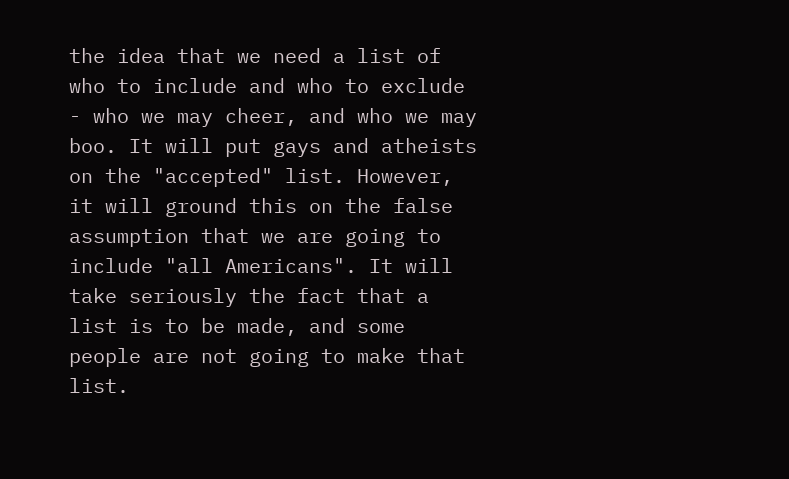the idea that we need a list of who to include and who to exclude - who we may cheer, and who we may boo. It will put gays and atheists on the "accepted" list. However, it will ground this on the false assumption that we are going to include "all Americans". It will take seriously the fact that a list is to be made, and some people are not going to make that list.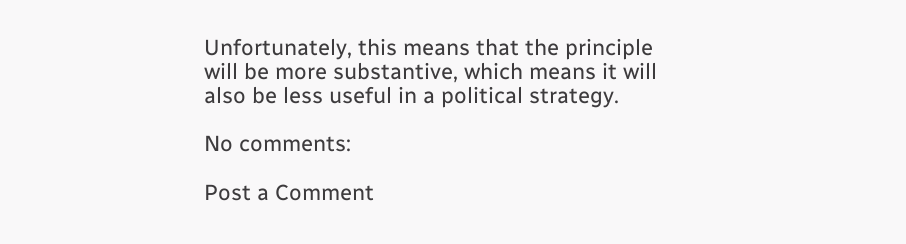Unfortunately, this means that the principle will be more substantive, which means it will also be less useful in a political strategy.

No comments:

Post a Comment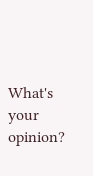What's your opinion?